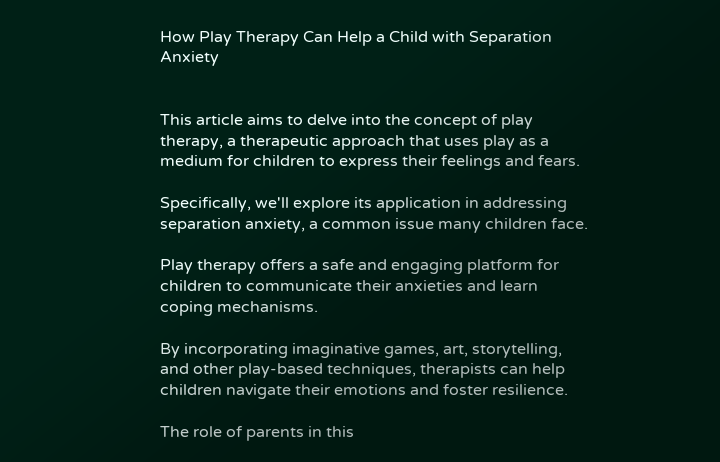How Play Therapy Can Help a Child with Separation Anxiety


This article aims to delve into the concept of play therapy, a therapeutic approach that uses play as a medium for children to express their feelings and fears.

Specifically, we'll explore its application in addressing separation anxiety, a common issue many children face.

Play therapy offers a safe and engaging platform for children to communicate their anxieties and learn coping mechanisms.

By incorporating imaginative games, art, storytelling, and other play-based techniques, therapists can help children navigate their emotions and foster resilience.

The role of parents in this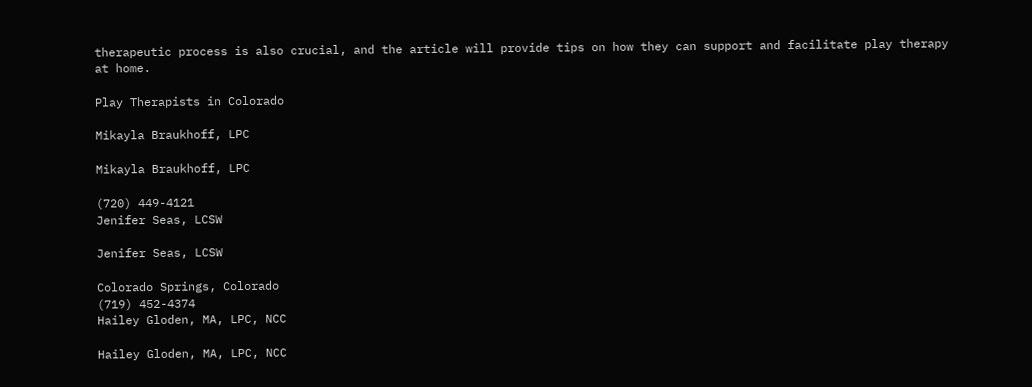therapeutic process is also crucial, and the article will provide tips on how they can support and facilitate play therapy at home.

Play Therapists in Colorado

Mikayla Braukhoff, LPC

Mikayla Braukhoff, LPC

(720) 449-4121
Jenifer Seas, LCSW

Jenifer Seas, LCSW

Colorado Springs, Colorado
(719) 452-4374
Hailey Gloden, MA, LPC, NCC

Hailey Gloden, MA, LPC, NCC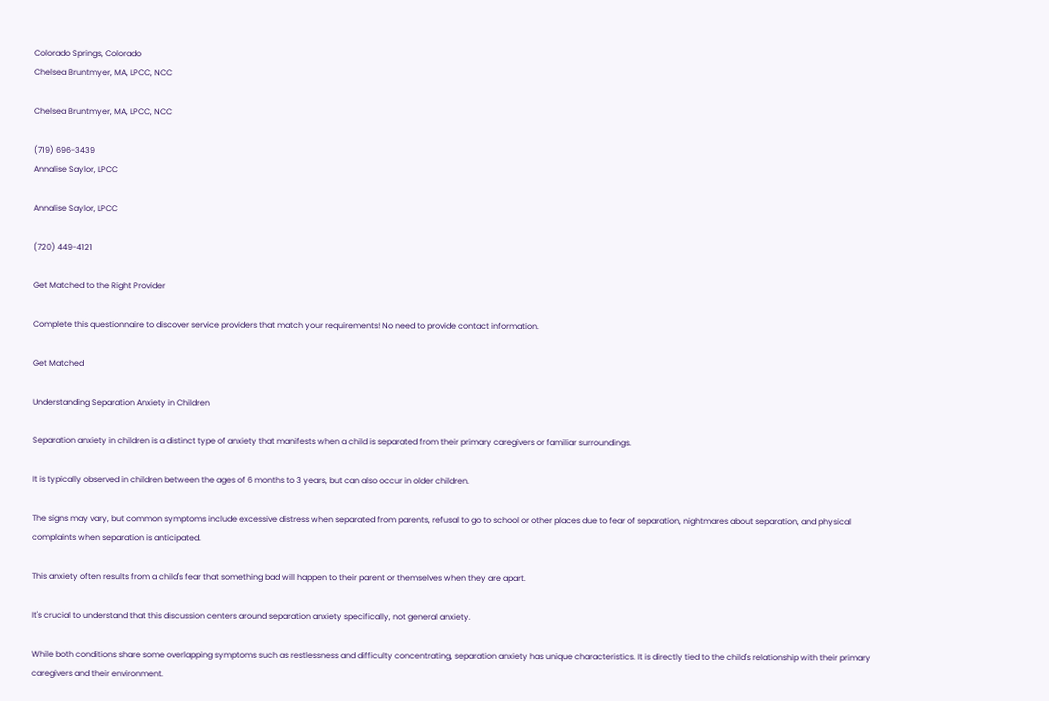Colorado Springs, Colorado
Chelsea Bruntmyer, MA, LPCC, NCC

Chelsea Bruntmyer, MA, LPCC, NCC

(719) 696-3439
Annalise Saylor, LPCC

Annalise Saylor, LPCC

(720) 449-4121

Get Matched to the Right Provider

Complete this questionnaire to discover service providers that match your requirements! No need to provide contact information.

Get Matched

Understanding Separation Anxiety in Children

Separation anxiety in children is a distinct type of anxiety that manifests when a child is separated from their primary caregivers or familiar surroundings.

It is typically observed in children between the ages of 6 months to 3 years, but can also occur in older children.

The signs may vary, but common symptoms include excessive distress when separated from parents, refusal to go to school or other places due to fear of separation, nightmares about separation, and physical complaints when separation is anticipated.

This anxiety often results from a child's fear that something bad will happen to their parent or themselves when they are apart.

It's crucial to understand that this discussion centers around separation anxiety specifically, not general anxiety.

While both conditions share some overlapping symptoms such as restlessness and difficulty concentrating, separation anxiety has unique characteristics. It is directly tied to the child's relationship with their primary caregivers and their environment.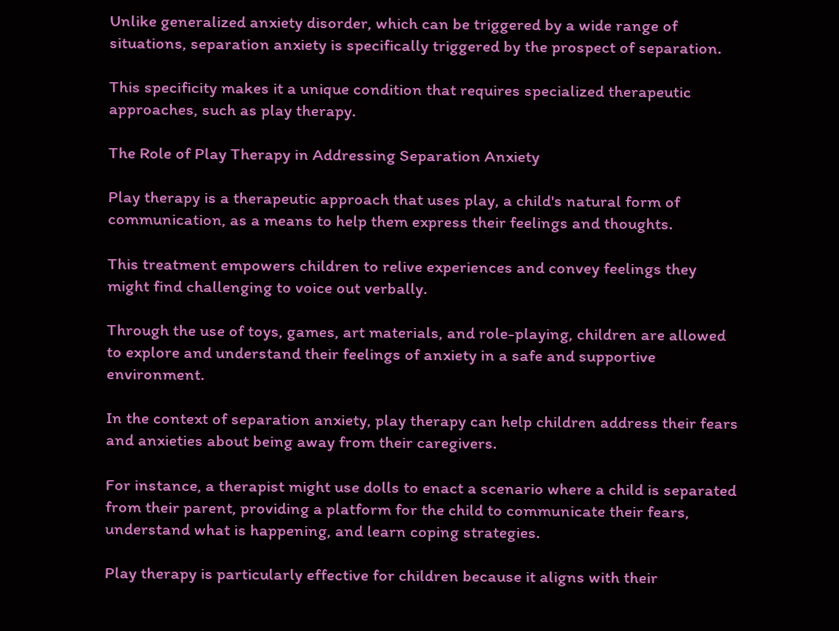Unlike generalized anxiety disorder, which can be triggered by a wide range of situations, separation anxiety is specifically triggered by the prospect of separation.

This specificity makes it a unique condition that requires specialized therapeutic approaches, such as play therapy.

The Role of Play Therapy in Addressing Separation Anxiety

Play therapy is a therapeutic approach that uses play, a child's natural form of communication, as a means to help them express their feelings and thoughts.

This treatment empowers children to relive experiences and convey feelings they might find challenging to voice out verbally.

Through the use of toys, games, art materials, and role-playing, children are allowed to explore and understand their feelings of anxiety in a safe and supportive environment.

In the context of separation anxiety, play therapy can help children address their fears and anxieties about being away from their caregivers.

For instance, a therapist might use dolls to enact a scenario where a child is separated from their parent, providing a platform for the child to communicate their fears, understand what is happening, and learn coping strategies.

Play therapy is particularly effective for children because it aligns with their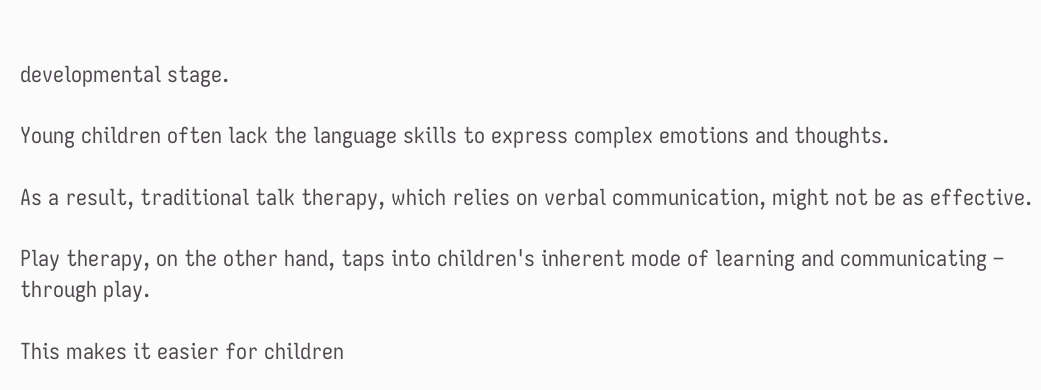developmental stage.

Young children often lack the language skills to express complex emotions and thoughts.

As a result, traditional talk therapy, which relies on verbal communication, might not be as effective.

Play therapy, on the other hand, taps into children's inherent mode of learning and communicating – through play.

This makes it easier for children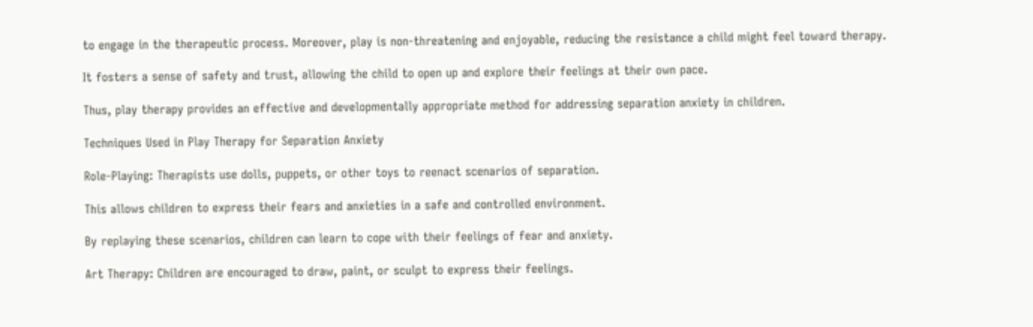to engage in the therapeutic process. Moreover, play is non-threatening and enjoyable, reducing the resistance a child might feel toward therapy.

It fosters a sense of safety and trust, allowing the child to open up and explore their feelings at their own pace.

Thus, play therapy provides an effective and developmentally appropriate method for addressing separation anxiety in children.

Techniques Used in Play Therapy for Separation Anxiety

Role-Playing: Therapists use dolls, puppets, or other toys to reenact scenarios of separation.

This allows children to express their fears and anxieties in a safe and controlled environment.

By replaying these scenarios, children can learn to cope with their feelings of fear and anxiety.

Art Therapy: Children are encouraged to draw, paint, or sculpt to express their feelings.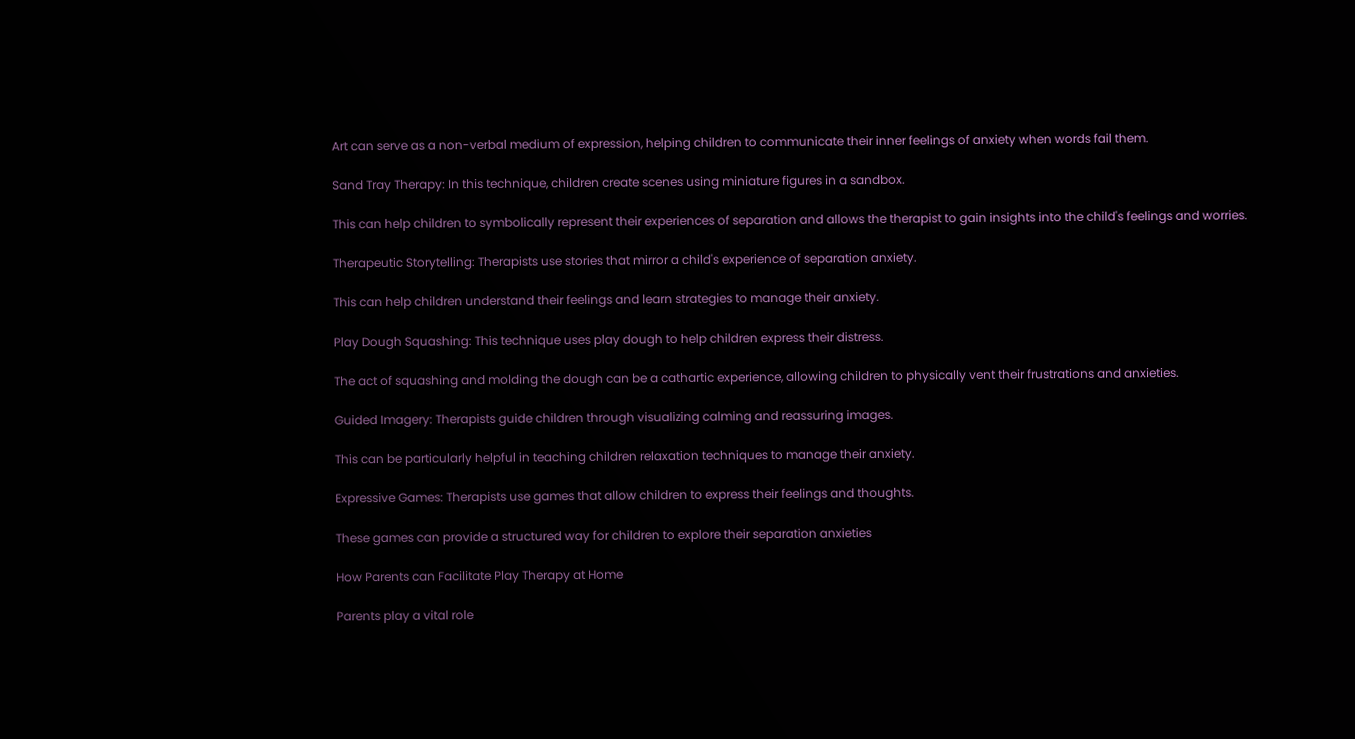Art can serve as a non-verbal medium of expression, helping children to communicate their inner feelings of anxiety when words fail them.

Sand Tray Therapy: In this technique, children create scenes using miniature figures in a sandbox.

This can help children to symbolically represent their experiences of separation and allows the therapist to gain insights into the child's feelings and worries.

Therapeutic Storytelling: Therapists use stories that mirror a child's experience of separation anxiety.

This can help children understand their feelings and learn strategies to manage their anxiety.

Play Dough Squashing: This technique uses play dough to help children express their distress.

The act of squashing and molding the dough can be a cathartic experience, allowing children to physically vent their frustrations and anxieties.

Guided Imagery: Therapists guide children through visualizing calming and reassuring images.

This can be particularly helpful in teaching children relaxation techniques to manage their anxiety.

Expressive Games: Therapists use games that allow children to express their feelings and thoughts.

These games can provide a structured way for children to explore their separation anxieties

How Parents can Facilitate Play Therapy at Home

Parents play a vital role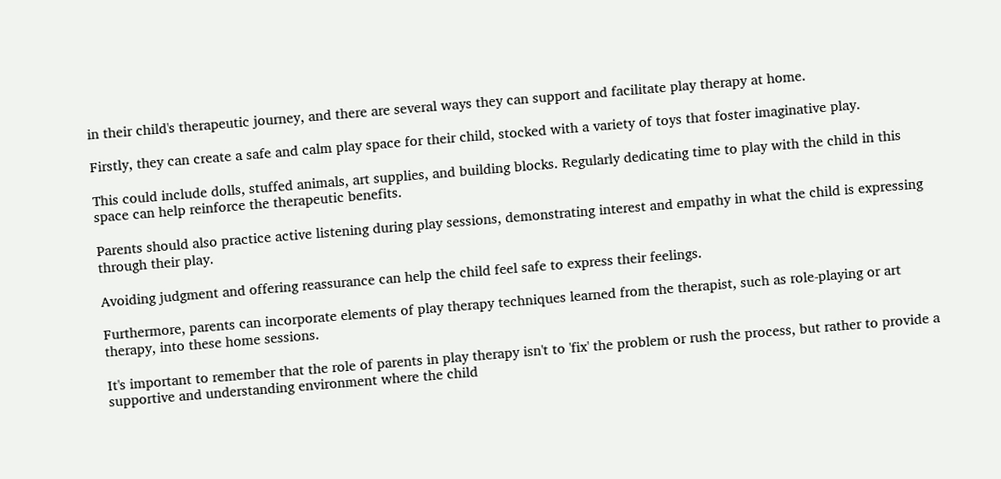in their child's therapeutic journey, and there are several ways they can support and facilitate play therapy at home.

Firstly, they can create a safe and calm play space for their child, stocked with a variety of toys that foster imaginative play.

This could include dolls, stuffed animals, art supplies, and building blocks. Regularly dedicating time to play with the child in this space can help reinforce the therapeutic benefits.

Parents should also practice active listening during play sessions, demonstrating interest and empathy in what the child is expressing through their play.

Avoiding judgment and offering reassurance can help the child feel safe to express their feelings.

Furthermore, parents can incorporate elements of play therapy techniques learned from the therapist, such as role-playing or art therapy, into these home sessions.

It's important to remember that the role of parents in play therapy isn't to 'fix' the problem or rush the process, but rather to provide a supportive and understanding environment where the child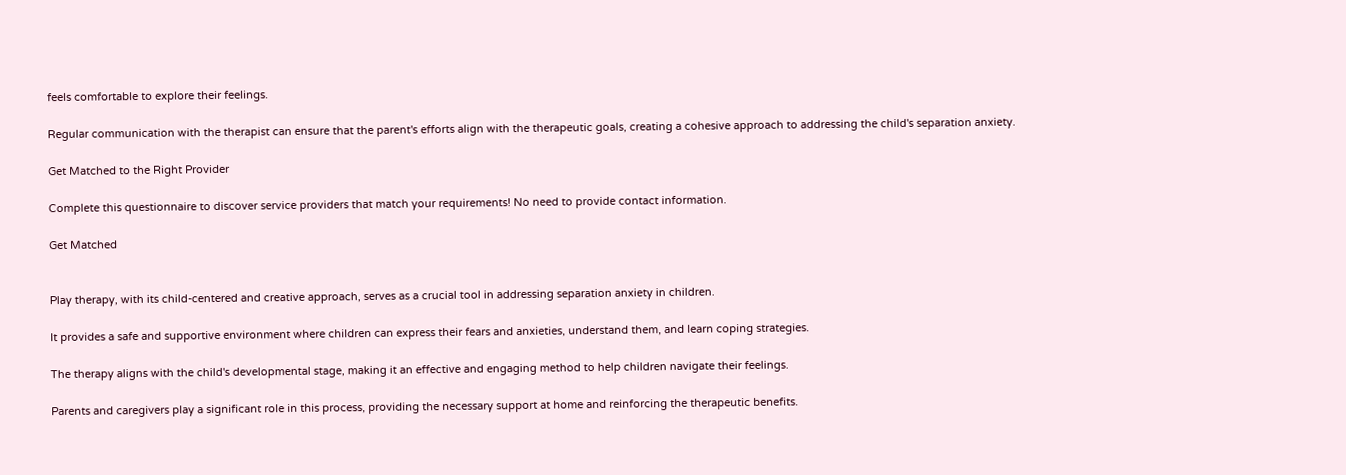feels comfortable to explore their feelings.

Regular communication with the therapist can ensure that the parent's efforts align with the therapeutic goals, creating a cohesive approach to addressing the child's separation anxiety.

Get Matched to the Right Provider

Complete this questionnaire to discover service providers that match your requirements! No need to provide contact information.

Get Matched


Play therapy, with its child-centered and creative approach, serves as a crucial tool in addressing separation anxiety in children.

It provides a safe and supportive environment where children can express their fears and anxieties, understand them, and learn coping strategies.

The therapy aligns with the child's developmental stage, making it an effective and engaging method to help children navigate their feelings.

Parents and caregivers play a significant role in this process, providing the necessary support at home and reinforcing the therapeutic benefits.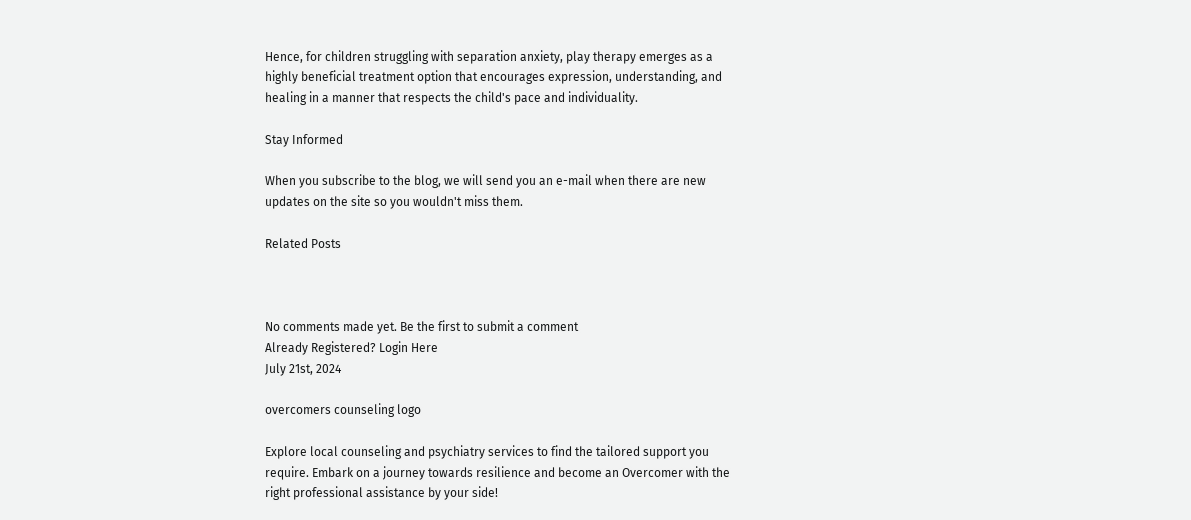Hence, for children struggling with separation anxiety, play therapy emerges as a highly beneficial treatment option that encourages expression, understanding, and healing in a manner that respects the child's pace and individuality.

Stay Informed

When you subscribe to the blog, we will send you an e-mail when there are new updates on the site so you wouldn't miss them.

Related Posts



No comments made yet. Be the first to submit a comment
Already Registered? Login Here
July 21st, 2024

overcomers counseling logo

Explore local counseling and psychiatry services to find the tailored support you require. Embark on a journey towards resilience and become an Overcomer with the right professional assistance by your side!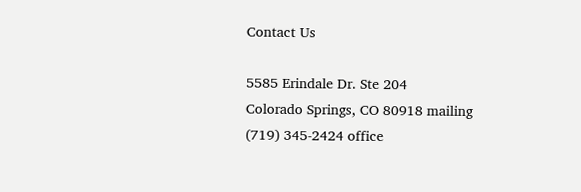Contact Us

5585 Erindale Dr. Ste 204
Colorado Springs, CO 80918 mailing
(719) 345-2424 office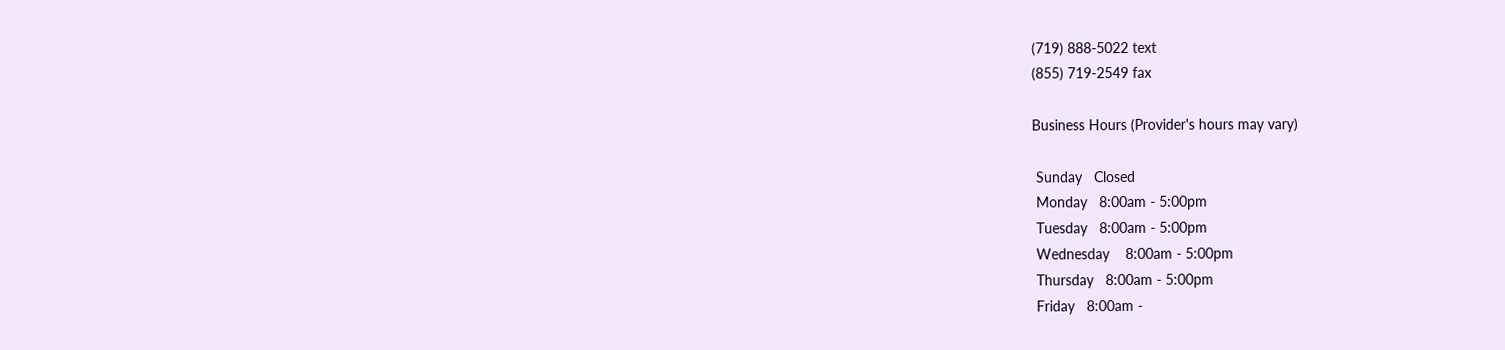(719) 888-5022 text
(855) 719-2549 fax

Business Hours (Provider's hours may vary)

 Sunday   Closed
 Monday   8:00am - 5:00pm
 Tuesday   8:00am - 5:00pm
 Wednesday    8:00am - 5:00pm
 Thursday   8:00am - 5:00pm
 Friday   8:00am -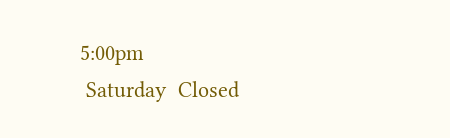5:00pm
 Saturday  Closed